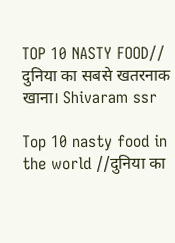TOP 10 NASTY FOOD// दुनिया का सबसे खतरनाक खाना। Shivaram ssr

Top 10 nasty food in the world //दुनिया का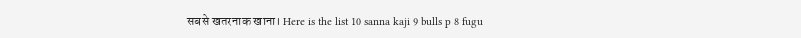सबसे खतरनाक खाना। Here is the list 10 sanna kaji 9 bulls p 8 fugu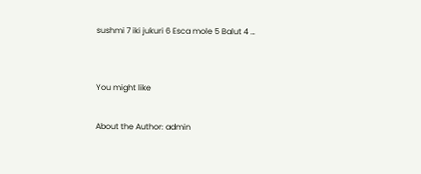sushmi 7 iki jukuri 6 Esca mole 5 Balut 4 …


You might like

About the Author: admin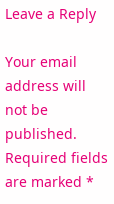Leave a Reply

Your email address will not be published. Required fields are marked *